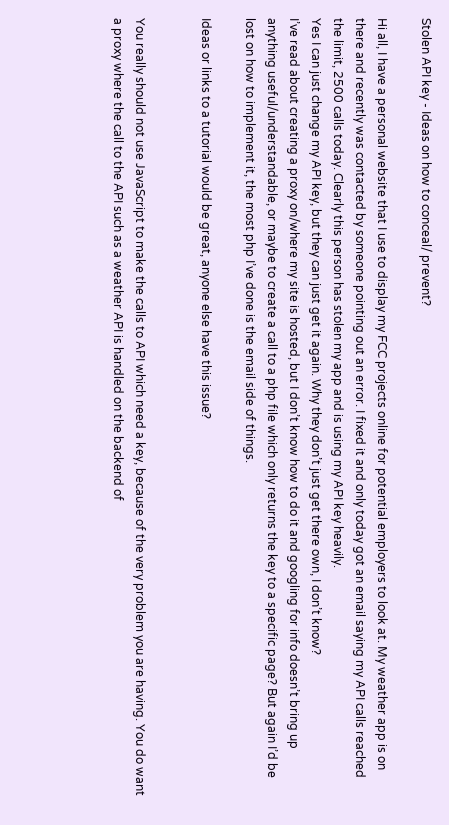Stolen API key - Ideas on how to conceal/ prevent?

Hi all, I have a personal website that I use to display my FCC projects online for potential employers to look at. My weather app is on there and recently was contacted by someone pointing out an error. I fixed it and only today got an email saying my API calls reached the limit, 2500 calls today. Clearly this person has stolen my app and is using my API key heavily.
Yes I can just change my API key, but they can just get it again. Why they don’t just get there own, I don’t know?
I’ve read about creating a proxy on/where my site is hosted, but I don’t know how to do it and googling for info doesn’t bring up anything useful/understandable, or maybe to create a call to a php file which only returns the key to a specific page? But again I’d be lost on how to implement it, the most php I’ve done is the email side of things.

Ideas or links to a tutorial would be great, anyone else have this issue?


You really should not use JavaScript to make the calls to API which need a key, because of the very problem you are having. You do want a proxy where the call to the API such as a weather API is handled on the backend of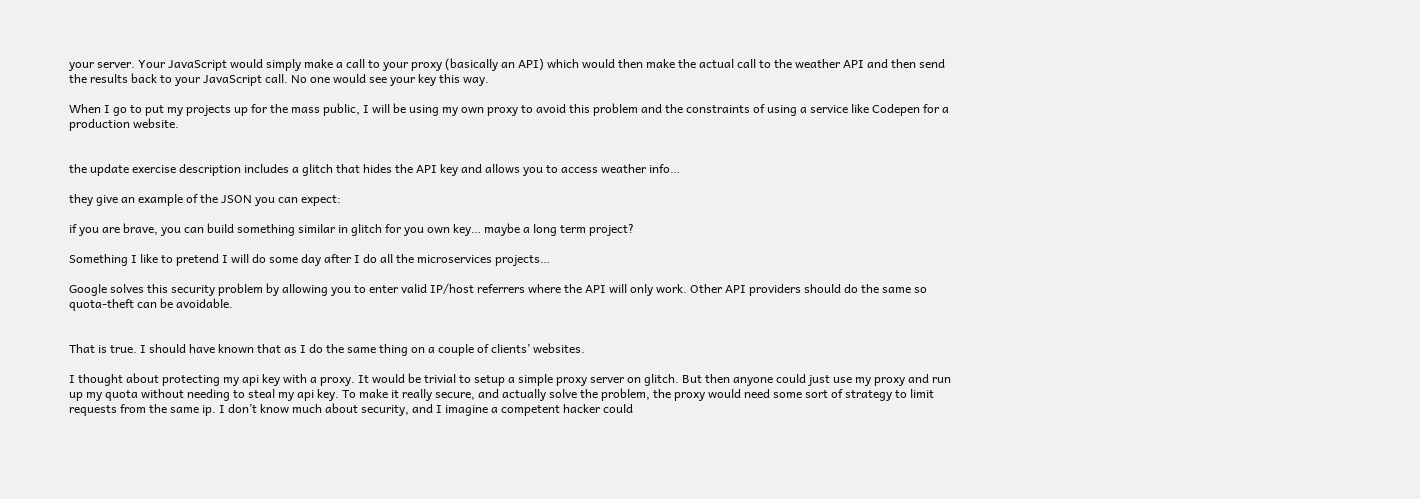your server. Your JavaScript would simply make a call to your proxy (basically an API) which would then make the actual call to the weather API and then send the results back to your JavaScript call. No one would see your key this way.

When I go to put my projects up for the mass public, I will be using my own proxy to avoid this problem and the constraints of using a service like Codepen for a production website.


the update exercise description includes a glitch that hides the API key and allows you to access weather info…

they give an example of the JSON you can expect:

if you are brave, you can build something similar in glitch for you own key… maybe a long term project?

Something I like to pretend I will do some day after I do all the microservices projects…

Google solves this security problem by allowing you to enter valid IP/host referrers where the API will only work. Other API providers should do the same so quota-theft can be avoidable.


That is true. I should have known that as I do the same thing on a couple of clients’ websites.

I thought about protecting my api key with a proxy. It would be trivial to setup a simple proxy server on glitch. But then anyone could just use my proxy and run up my quota without needing to steal my api key. To make it really secure, and actually solve the problem, the proxy would need some sort of strategy to limit requests from the same ip. I don’t know much about security, and I imagine a competent hacker could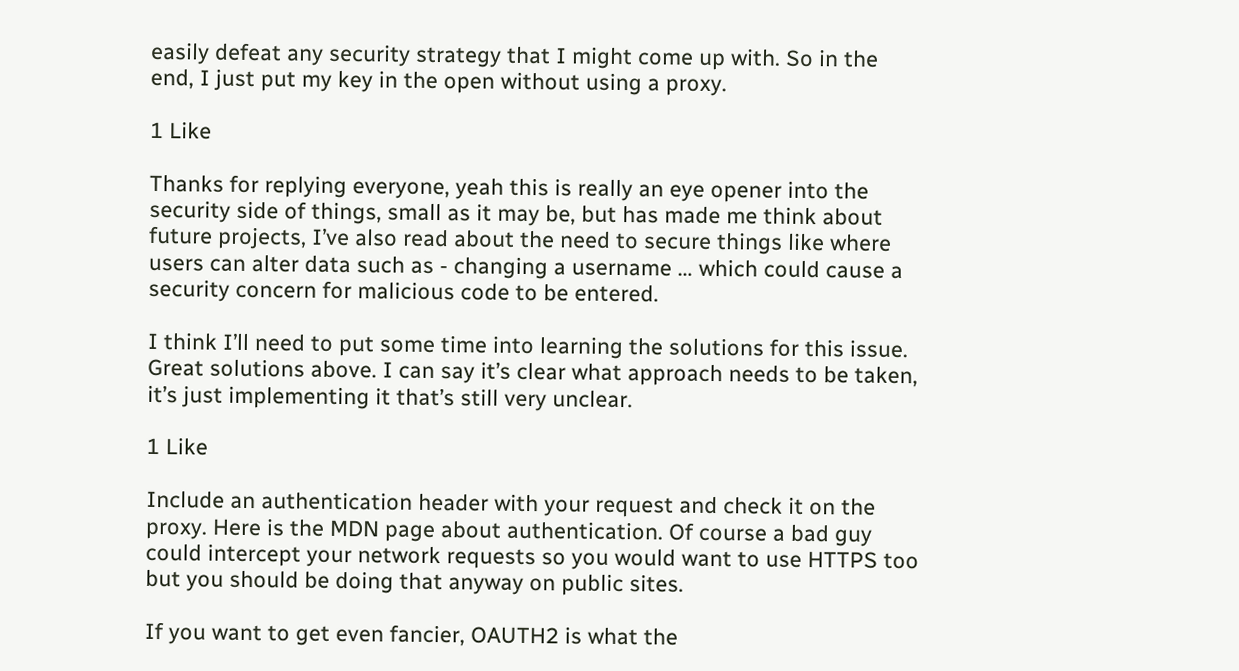easily defeat any security strategy that I might come up with. So in the end, I just put my key in the open without using a proxy.

1 Like

Thanks for replying everyone, yeah this is really an eye opener into the security side of things, small as it may be, but has made me think about future projects, I’ve also read about the need to secure things like where users can alter data such as - changing a username … which could cause a security concern for malicious code to be entered.

I think I’ll need to put some time into learning the solutions for this issue. Great solutions above. I can say it’s clear what approach needs to be taken, it’s just implementing it that’s still very unclear.

1 Like

Include an authentication header with your request and check it on the proxy. Here is the MDN page about authentication. Of course a bad guy could intercept your network requests so you would want to use HTTPS too but you should be doing that anyway on public sites.

If you want to get even fancier, OAUTH2 is what the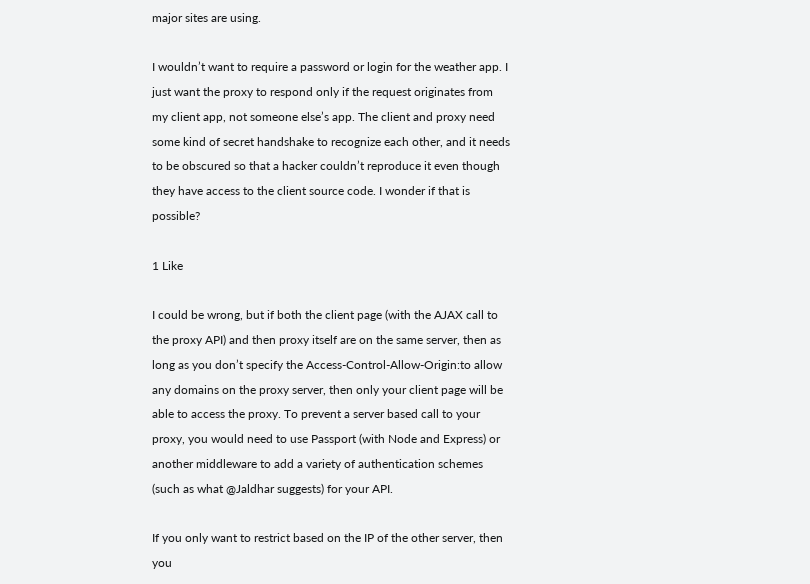major sites are using.

I wouldn’t want to require a password or login for the weather app. I just want the proxy to respond only if the request originates from my client app, not someone else’s app. The client and proxy need some kind of secret handshake to recognize each other, and it needs to be obscured so that a hacker couldn’t reproduce it even though they have access to the client source code. I wonder if that is possible?

1 Like

I could be wrong, but if both the client page (with the AJAX call to the proxy API) and then proxy itself are on the same server, then as long as you don’t specify the Access-Control-Allow-Origin:to allow any domains on the proxy server, then only your client page will be able to access the proxy. To prevent a server based call to your proxy, you would need to use Passport (with Node and Express) or another middleware to add a variety of authentication schemes (such as what @Jaldhar suggests) for your API.

If you only want to restrict based on the IP of the other server, then you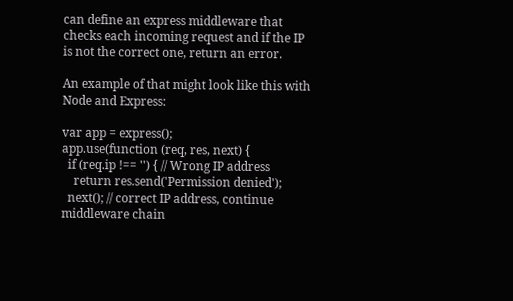can define an express middleware that checks each incoming request and if the IP is not the correct one, return an error.

An example of that might look like this with Node and Express:

var app = express();
app.use(function (req, res, next) {
  if (req.ip !== '') { // Wrong IP address
    return res.send('Permission denied');
  next(); // correct IP address, continue middleware chain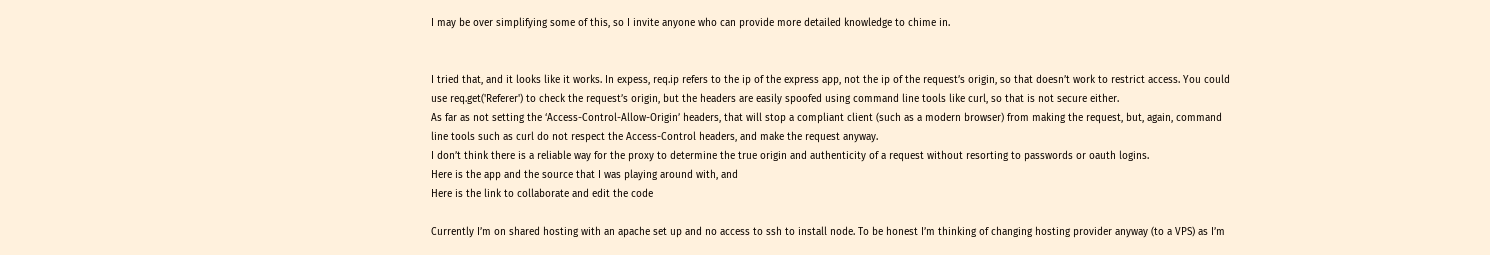I may be over simplifying some of this, so I invite anyone who can provide more detailed knowledge to chime in.


I tried that, and it looks like it works. In expess, req.ip refers to the ip of the express app, not the ip of the request’s origin, so that doesn’t work to restrict access. You could use req.get('Referer') to check the request’s origin, but the headers are easily spoofed using command line tools like curl, so that is not secure either.
As far as not setting the ‘Access-Control-Allow-Origin’ headers, that will stop a compliant client (such as a modern browser) from making the request, but, again, command line tools such as curl do not respect the Access-Control headers, and make the request anyway.
I don’t think there is a reliable way for the proxy to determine the true origin and authenticity of a request without resorting to passwords or oauth logins.
Here is the app and the source that I was playing around with, and
Here is the link to collaborate and edit the code

Currently I’m on shared hosting with an apache set up and no access to ssh to install node. To be honest I’m thinking of changing hosting provider anyway (to a VPS) as I’m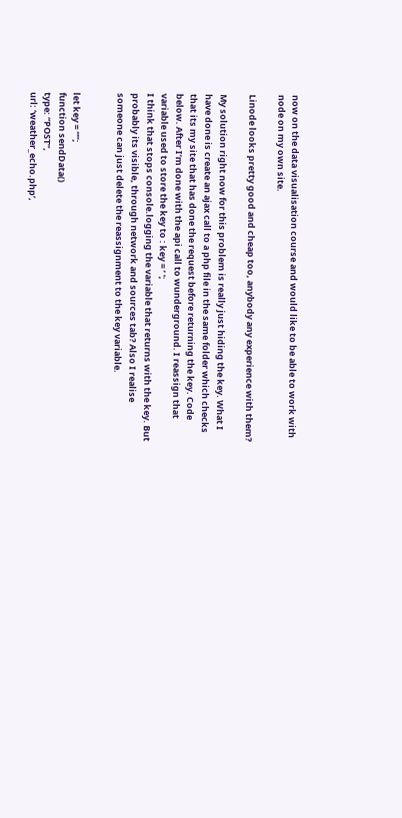now on the data visualisation course and would like to be able to work with node on my own site.

Linode looks pretty good and cheap too, anybody any experience with them?

My solution right now for this problem is really just hiding the key. What I have done is create an ajax call to a php file in the same folder which checks that its my site that has done the request before returning the key. Code below. After I’m done with the api call to wunderground. I reassign that variable used to store the key to : key = ’ ';
I think that stops console.logging the variable that returns with the key. But probably its visible, through network and sources tab? Also I realise someone can just delete the reassignment to the key variable.


let key = “”;
function sendData()
type: “POST”,
url: ‘weather_echo.php’,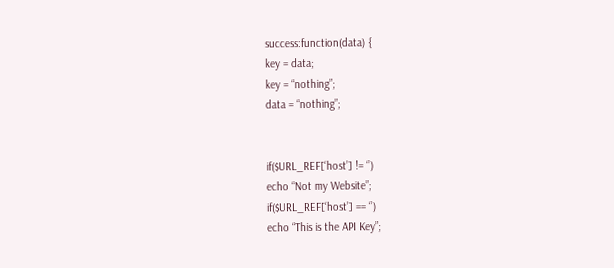success:function(data) {
key = data;
key = “nothing”;
data = “nothing”;


if($URL_REF[‘host’] != ‘’)
echo “Not my Website”;
if($URL_REF[‘host’] == ‘’)
echo “This is the API Key”;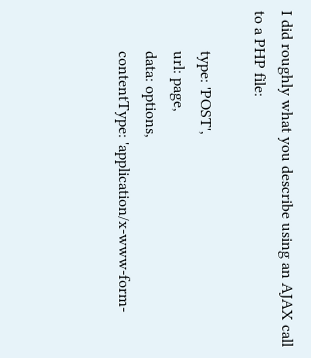I did roughly what you describe using an AJAX call to a PHP file:

          type: 'POST',
          url: page,
          data: options,
          contentType: 'application/x-www-form-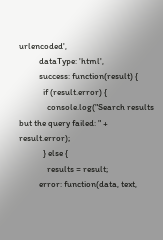urlencoded',
          dataType: 'html',
          success: function(result) {
            if (result.error) {
              console.log("Search results but the query failed: " + result.error);
            } else {
              results = result;
          error: function(data, text,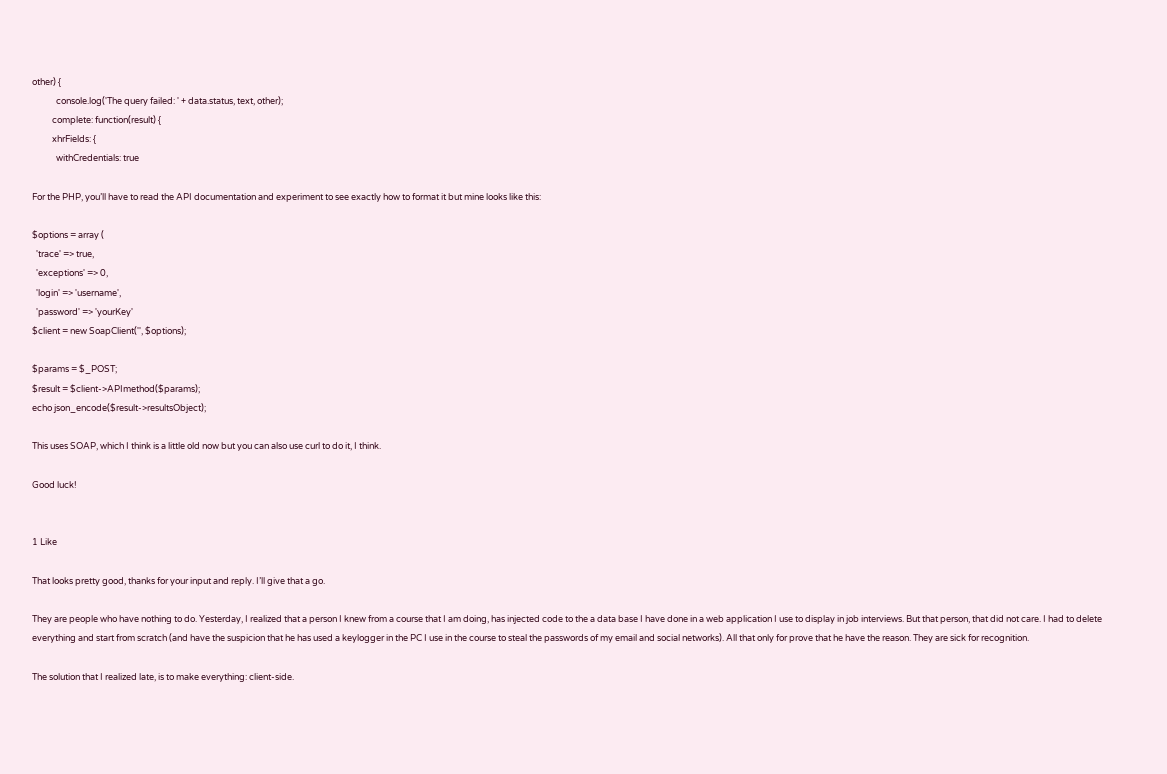other) {
            console.log('The query failed: ' + data.status, text, other);
          complete: function(result) {
          xhrFields: {
            withCredentials: true

For the PHP, you’ll have to read the API documentation and experiment to see exactly how to format it but mine looks like this:

$options = array (
  'trace' => true,
  'exceptions' => 0,
  'login' => 'username',
  'password' => 'yourKey'
$client = new SoapClient('', $options);

$params = $_POST;
$result = $client->APImethod($params);
echo json_encode($result->resultsObject);

This uses SOAP, which I think is a little old now but you can also use curl to do it, I think.

Good luck!


1 Like

That looks pretty good, thanks for your input and reply. I’ll give that a go.

They are people who have nothing to do. Yesterday, I realized that a person I knew from a course that I am doing, has injected code to the a data base I have done in a web application I use to display in job interviews. But that person, that did not care. I had to delete everything and start from scratch (and have the suspicion that he has used a keylogger in the PC I use in the course to steal the passwords of my email and social networks). All that only for prove that he have the reason. They are sick for recognition.

The solution that I realized late, is to make everything: client-side.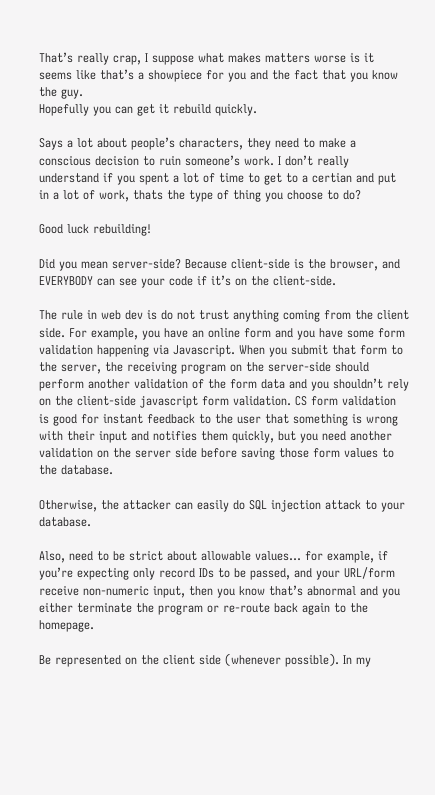That’s really crap, I suppose what makes matters worse is it seems like that’s a showpiece for you and the fact that you know the guy.
Hopefully you can get it rebuild quickly.

Says a lot about people’s characters, they need to make a conscious decision to ruin someone’s work. I don’t really understand if you spent a lot of time to get to a certian and put in a lot of work, thats the type of thing you choose to do?

Good luck rebuilding!

Did you mean server-side? Because client-side is the browser, and EVERYBODY can see your code if it’s on the client-side.

The rule in web dev is do not trust anything coming from the client side. For example, you have an online form and you have some form validation happening via Javascript. When you submit that form to the server, the receiving program on the server-side should perform another validation of the form data and you shouldn’t rely on the client-side javascript form validation. CS form validation is good for instant feedback to the user that something is wrong with their input and notifies them quickly, but you need another validation on the server side before saving those form values to the database.

Otherwise, the attacker can easily do SQL injection attack to your database.

Also, need to be strict about allowable values… for example, if you’re expecting only record IDs to be passed, and your URL/form receive non-numeric input, then you know that’s abnormal and you either terminate the program or re-route back again to the homepage.

Be represented on the client side (whenever possible). In my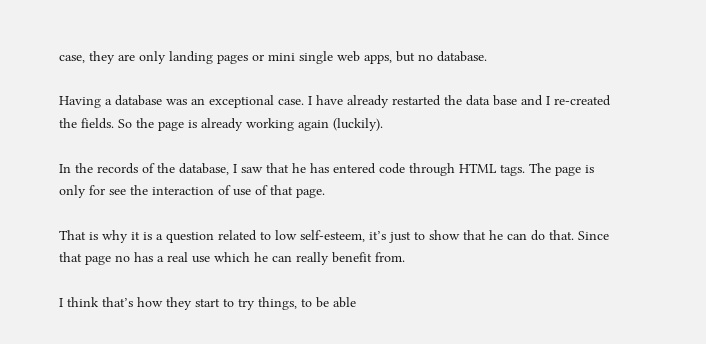case, they are only landing pages or mini single web apps, but no database.

Having a database was an exceptional case. I have already restarted the data base and I re-created the fields. So the page is already working again (luckily).

In the records of the database, I saw that he has entered code through HTML tags. The page is only for see the interaction of use of that page.

That is why it is a question related to low self-esteem, it’s just to show that he can do that. Since that page no has a real use which he can really benefit from.

I think that’s how they start to try things, to be able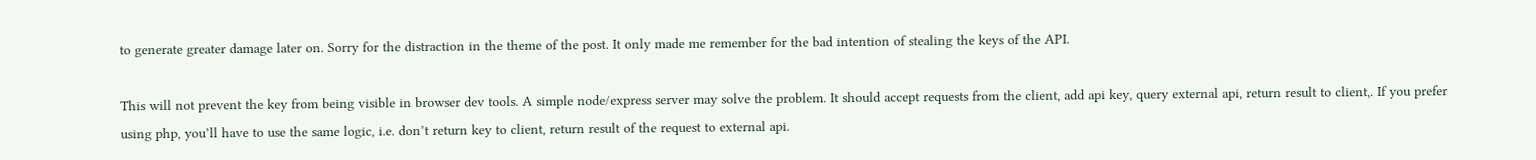to generate greater damage later on. Sorry for the distraction in the theme of the post. It only made me remember for the bad intention of stealing the keys of the API.

This will not prevent the key from being visible in browser dev tools. A simple node/express server may solve the problem. It should accept requests from the client, add api key, query external api, return result to client,. If you prefer using php, you’ll have to use the same logic, i.e. don’t return key to client, return result of the request to external api.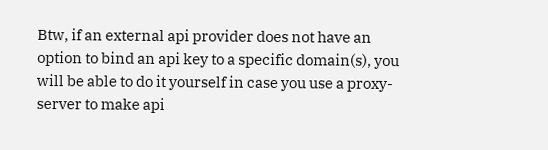Btw, if an external api provider does not have an option to bind an api key to a specific domain(s), you will be able to do it yourself in case you use a proxy-server to make api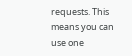requests. This means you can use one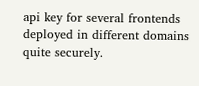api key for several frontends deployed in different domains quite securely.